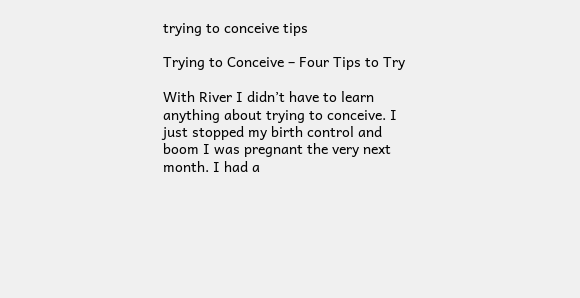trying to conceive tips

Trying to Conceive – Four Tips to Try

With River I didn’t have to learn anything about trying to conceive. I just stopped my birth control and boom I was pregnant the very next month. I had a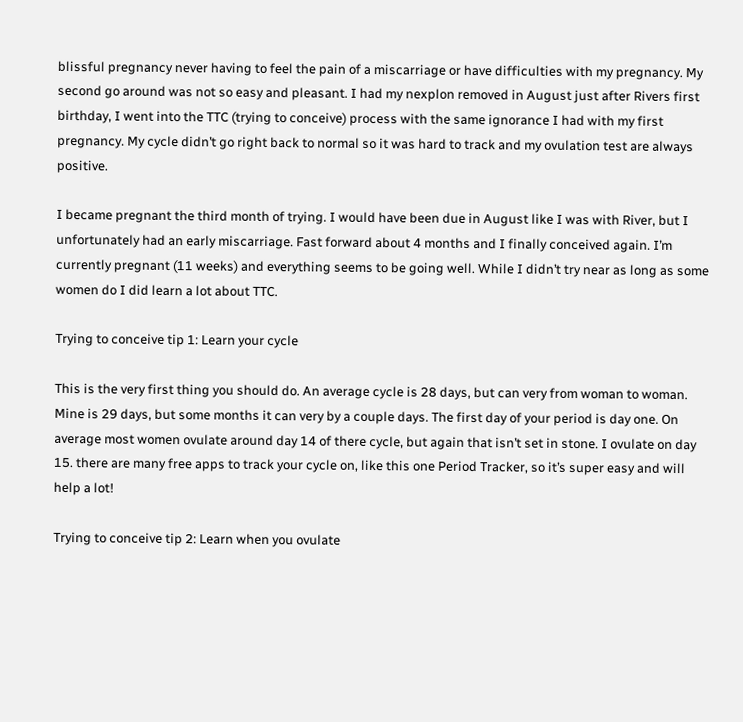blissful pregnancy never having to feel the pain of a miscarriage or have difficulties with my pregnancy. My second go around was not so easy and pleasant. I had my nexplon removed in August just after Rivers first birthday, I went into the TTC (trying to conceive) process with the same ignorance I had with my first pregnancy. My cycle didn’t go right back to normal so it was hard to track and my ovulation test are always positive.

I became pregnant the third month of trying. I would have been due in August like I was with River, but I unfortunately had an early miscarriage. Fast forward about 4 months and I finally conceived again. I’m currently pregnant (11 weeks) and everything seems to be going well. While I didn’t try near as long as some women do I did learn a lot about TTC.

Trying to conceive tip 1: Learn your cycle

This is the very first thing you should do. An average cycle is 28 days, but can very from woman to woman. Mine is 29 days, but some months it can very by a couple days. The first day of your period is day one. On average most women ovulate around day 14 of there cycle, but again that isn’t set in stone. I ovulate on day 15. there are many free apps to track your cycle on, like this one Period Tracker, so it’s super easy and will help a lot!

Trying to conceive tip 2: Learn when you ovulate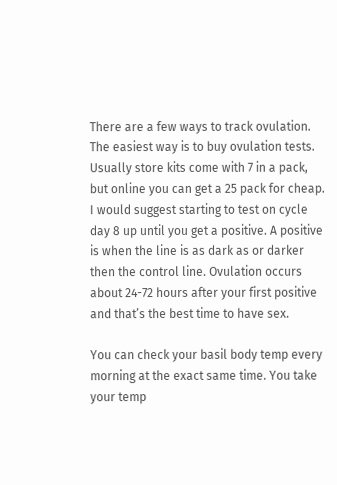There are a few ways to track ovulation. The easiest way is to buy ovulation tests. Usually store kits come with 7 in a pack, but online you can get a 25 pack for cheap. I would suggest starting to test on cycle day 8 up until you get a positive. A positive is when the line is as dark as or darker then the control line. Ovulation occurs about 24-72 hours after your first positive and that’s the best time to have sex.

You can check your basil body temp every morning at the exact same time. You take your temp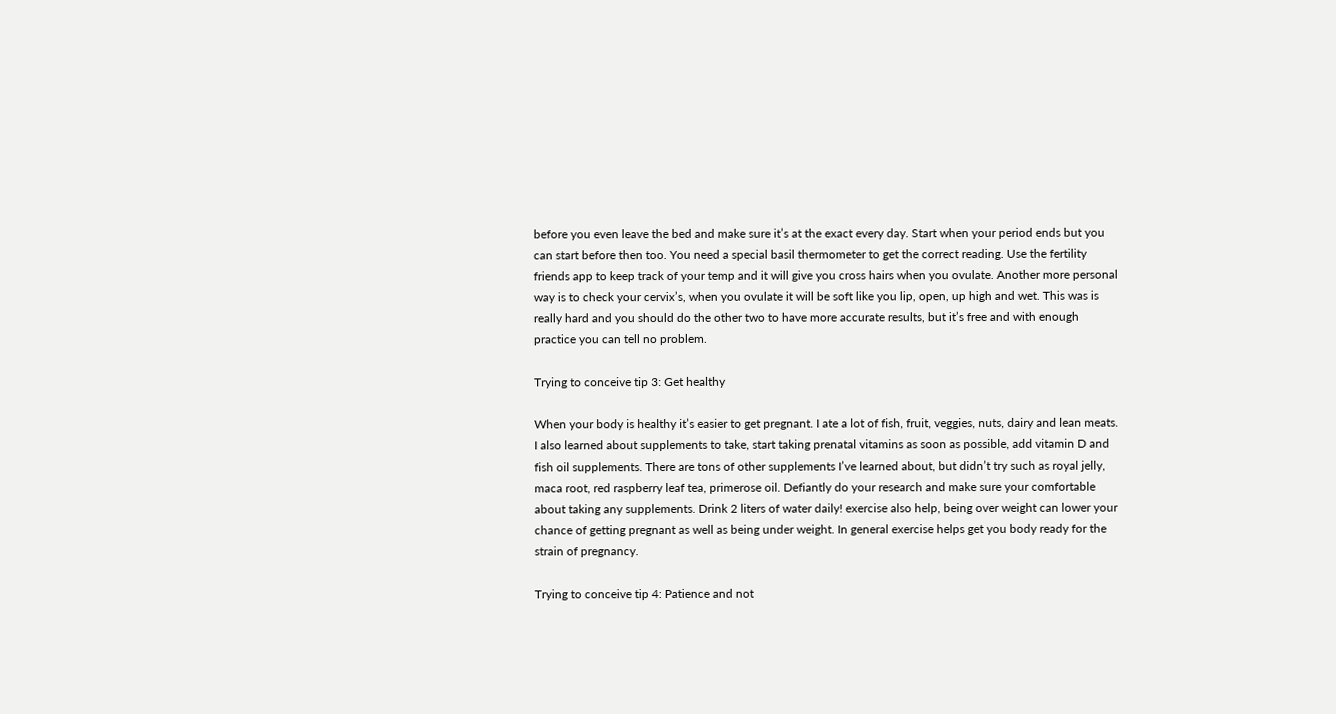before you even leave the bed and make sure it’s at the exact every day. Start when your period ends but you can start before then too. You need a special basil thermometer to get the correct reading. Use the fertility friends app to keep track of your temp and it will give you cross hairs when you ovulate. Another more personal way is to check your cervix’s, when you ovulate it will be soft like you lip, open, up high and wet. This was is really hard and you should do the other two to have more accurate results, but it’s free and with enough practice you can tell no problem.

Trying to conceive tip 3: Get healthy

When your body is healthy it’s easier to get pregnant. I ate a lot of fish, fruit, veggies, nuts, dairy and lean meats. I also learned about supplements to take, start taking prenatal vitamins as soon as possible, add vitamin D and fish oil supplements. There are tons of other supplements I’ve learned about, but didn’t try such as royal jelly, maca root, red raspberry leaf tea, primerose oil. Defiantly do your research and make sure your comfortable about taking any supplements. Drink 2 liters of water daily! exercise also help, being over weight can lower your chance of getting pregnant as well as being under weight. In general exercise helps get you body ready for the strain of pregnancy.

Trying to conceive tip 4: Patience and not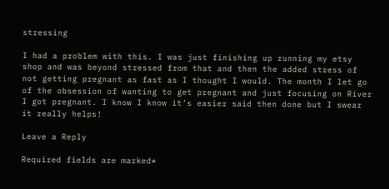stressing

I had a problem with this. I was just finishing up running my etsy shop and was beyond stressed from that and then the added stress of not getting pregnant as fast as I thought I would. The month I let go of the obsession of wanting to get pregnant and just focusing on River I got pregnant. I know I know it’s easier said then done but I swear it really helps!

Leave a Reply

Required fields are marked*